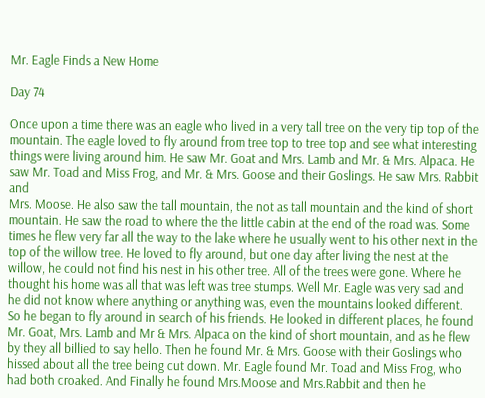Mr. Eagle Finds a New Home

Day 74

Once upon a time there was an eagle who lived in a very tall tree on the very tip top of the mountain. The eagle loved to fly around from tree top to tree top and see what interesting things were living around him. He saw Mr. Goat and Mrs. Lamb and Mr. & Mrs. Alpaca. He saw Mr. Toad and Miss Frog, and Mr. & Mrs. Goose and their Goslings. He saw Mrs. Rabbit and
Mrs. Moose. He also saw the tall mountain, the not as tall mountain and the kind of short mountain. He saw the road to where the the little cabin at the end of the road was. Some times he flew very far all the way to the lake where he usually went to his other next in the top of the willow tree. He loved to fly around, but one day after living the nest at the willow, he could not find his nest in his other tree. All of the trees were gone. Where he thought his home was all that was left was tree stumps. Well Mr. Eagle was very sad and he did not know where anything or anything was, even the mountains looked different. So he began to fly around in search of his friends. He looked in different places, he found Mr. Goat, Mrs. Lamb and Mr & Mrs. Alpaca on the kind of short mountain, and as he flew by they all billied to say hello. Then he found Mr. & Mrs. Goose with their Goslings who hissed about all the tree being cut down. Mr. Eagle found Mr. Toad and Miss Frog, who had both croaked. And Finally he found Mrs.Moose and Mrs.Rabbit and then he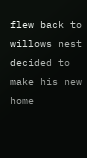flew back to willows nest decided to make his new home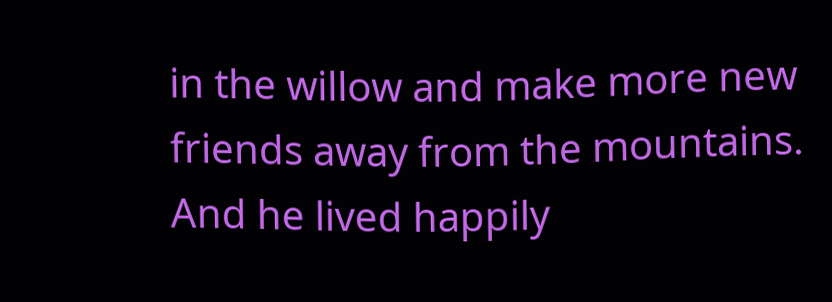in the willow and make more new friends away from the mountains. And he lived happily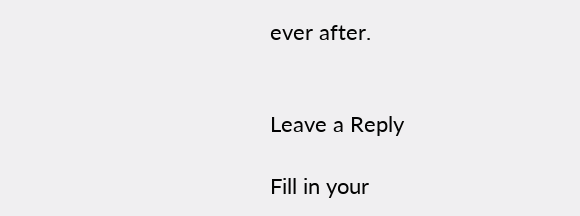ever after.


Leave a Reply

Fill in your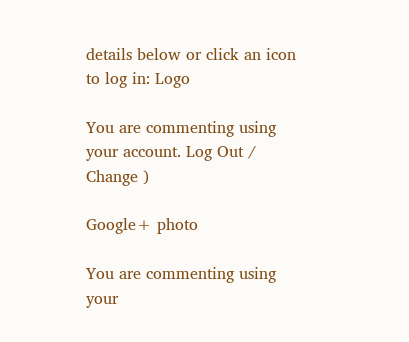details below or click an icon to log in: Logo

You are commenting using your account. Log Out /  Change )

Google+ photo

You are commenting using your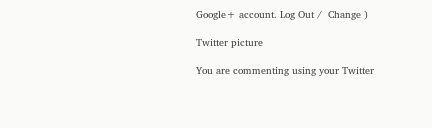Google+ account. Log Out /  Change )

Twitter picture

You are commenting using your Twitter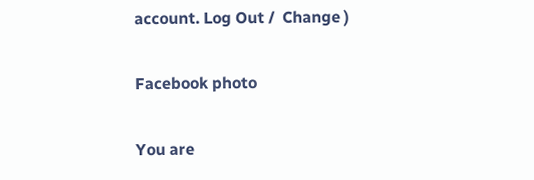account. Log Out /  Change )

Facebook photo

You are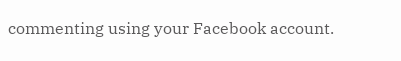commenting using your Facebook account.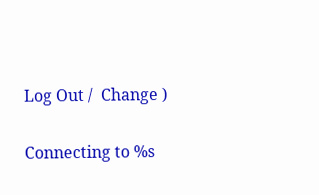Log Out /  Change )


Connecting to %s